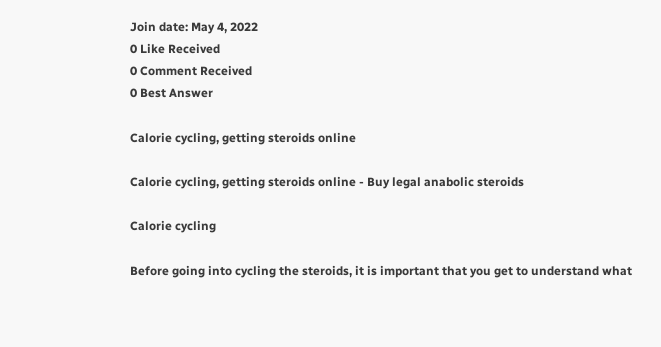Join date: May 4, 2022
0 Like Received
0 Comment Received
0 Best Answer

Calorie cycling, getting steroids online

Calorie cycling, getting steroids online - Buy legal anabolic steroids

Calorie cycling

Before going into cycling the steroids, it is important that you get to understand what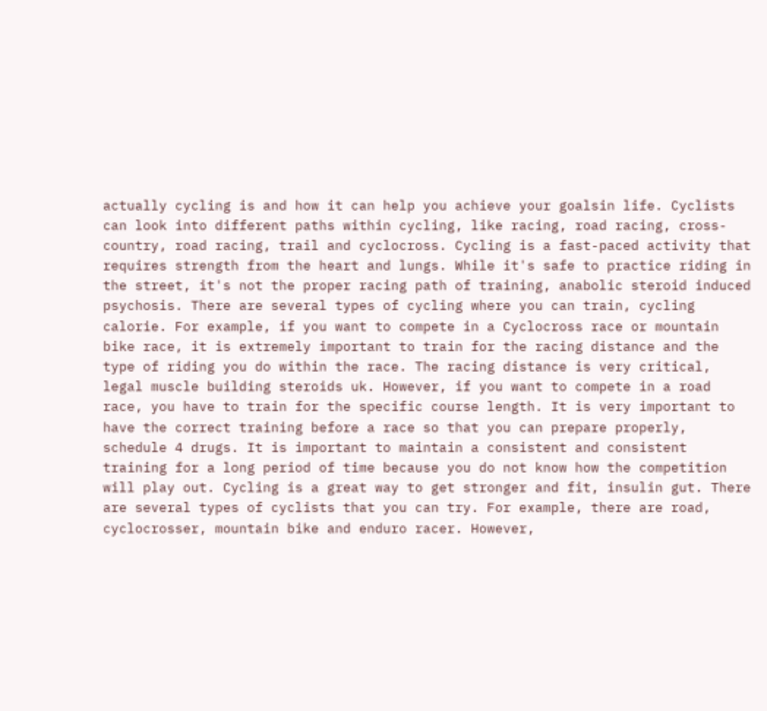actually cycling is and how it can help you achieve your goalsin life. Cyclists can look into different paths within cycling, like racing, road racing, cross-country, road racing, trail and cyclocross. Cycling is a fast-paced activity that requires strength from the heart and lungs. While it's safe to practice riding in the street, it's not the proper racing path of training, anabolic steroid induced psychosis. There are several types of cycling where you can train, cycling calorie. For example, if you want to compete in a Cyclocross race or mountain bike race, it is extremely important to train for the racing distance and the type of riding you do within the race. The racing distance is very critical, legal muscle building steroids uk. However, if you want to compete in a road race, you have to train for the specific course length. It is very important to have the correct training before a race so that you can prepare properly, schedule 4 drugs. It is important to maintain a consistent and consistent training for a long period of time because you do not know how the competition will play out. Cycling is a great way to get stronger and fit, insulin gut. There are several types of cyclists that you can try. For example, there are road, cyclocrosser, mountain bike and enduro racer. However,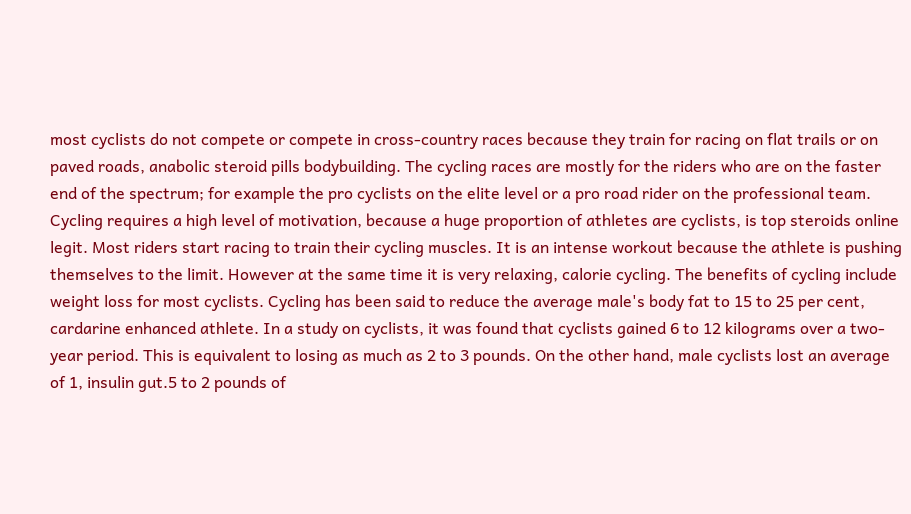most cyclists do not compete or compete in cross-country races because they train for racing on flat trails or on paved roads, anabolic steroid pills bodybuilding. The cycling races are mostly for the riders who are on the faster end of the spectrum; for example the pro cyclists on the elite level or a pro road rider on the professional team. Cycling requires a high level of motivation, because a huge proportion of athletes are cyclists, is top steroids online legit. Most riders start racing to train their cycling muscles. It is an intense workout because the athlete is pushing themselves to the limit. However at the same time it is very relaxing, calorie cycling. The benefits of cycling include weight loss for most cyclists. Cycling has been said to reduce the average male's body fat to 15 to 25 per cent, cardarine enhanced athlete. In a study on cyclists, it was found that cyclists gained 6 to 12 kilograms over a two-year period. This is equivalent to losing as much as 2 to 3 pounds. On the other hand, male cyclists lost an average of 1, insulin gut.5 to 2 pounds of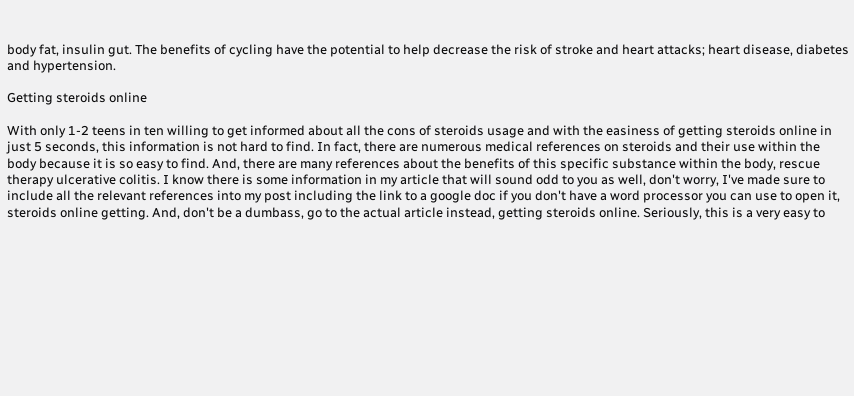body fat, insulin gut. The benefits of cycling have the potential to help decrease the risk of stroke and heart attacks; heart disease, diabetes and hypertension.

Getting steroids online

With only 1-2 teens in ten willing to get informed about all the cons of steroids usage and with the easiness of getting steroids online in just 5 seconds, this information is not hard to find. In fact, there are numerous medical references on steroids and their use within the body because it is so easy to find. And, there are many references about the benefits of this specific substance within the body, rescue therapy ulcerative colitis. I know there is some information in my article that will sound odd to you as well, don't worry, I've made sure to include all the relevant references into my post including the link to a google doc if you don't have a word processor you can use to open it, steroids online getting. And, don't be a dumbass, go to the actual article instead, getting steroids online. Seriously, this is a very easy to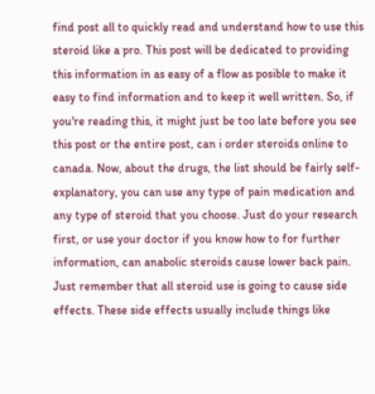find post all to quickly read and understand how to use this steroid like a pro. This post will be dedicated to providing this information in as easy of a flow as posible to make it easy to find information and to keep it well written. So, if you're reading this, it might just be too late before you see this post or the entire post, can i order steroids online to canada. Now, about the drugs, the list should be fairly self-explanatory, you can use any type of pain medication and any type of steroid that you choose. Just do your research first, or use your doctor if you know how to for further information, can anabolic steroids cause lower back pain. Just remember that all steroid use is going to cause side effects. These side effects usually include things like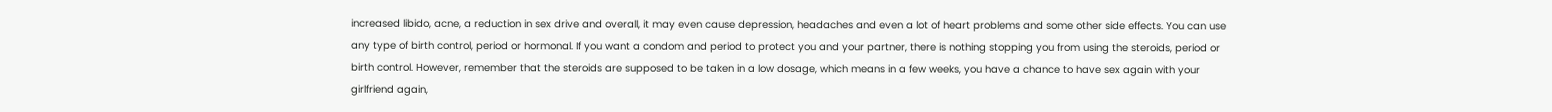increased libido, acne, a reduction in sex drive and overall, it may even cause depression, headaches and even a lot of heart problems and some other side effects. You can use any type of birth control, period or hormonal. If you want a condom and period to protect you and your partner, there is nothing stopping you from using the steroids, period or birth control. However, remember that the steroids are supposed to be taken in a low dosage, which means in a few weeks, you have a chance to have sex again with your girlfriend again,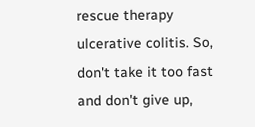rescue therapy ulcerative colitis. So, don't take it too fast and don't give up,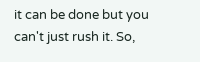it can be done but you can't just rush it. So,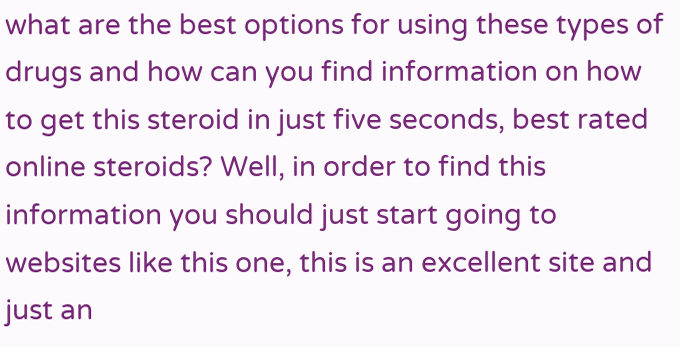what are the best options for using these types of drugs and how can you find information on how to get this steroid in just five seconds, best rated online steroids? Well, in order to find this information you should just start going to websites like this one, this is an excellent site and just an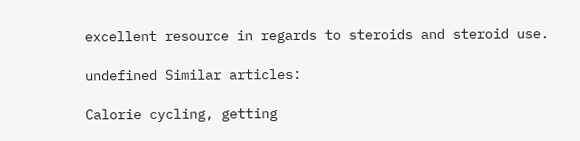excellent resource in regards to steroids and steroid use.

undefined Similar articles:

Calorie cycling, getting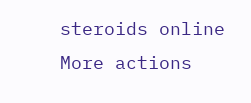steroids online
More actions